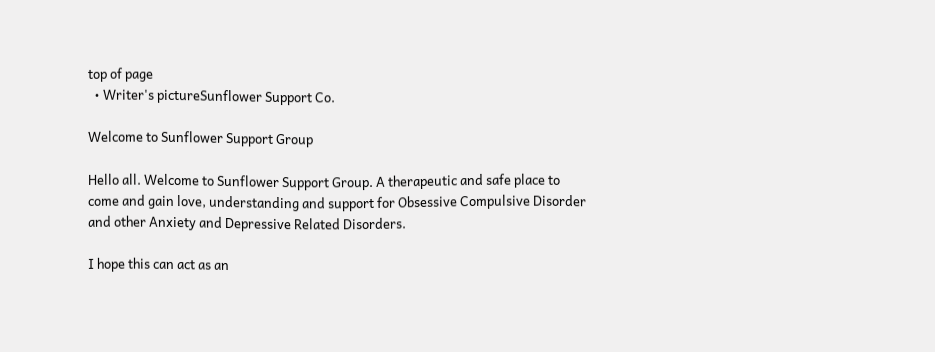top of page
  • Writer's pictureSunflower Support Co.

Welcome to Sunflower Support Group

Hello all. Welcome to Sunflower Support Group. A therapeutic and safe place to come and gain love, understanding and support for Obsessive Compulsive Disorder and other Anxiety and Depressive Related Disorders.

I hope this can act as an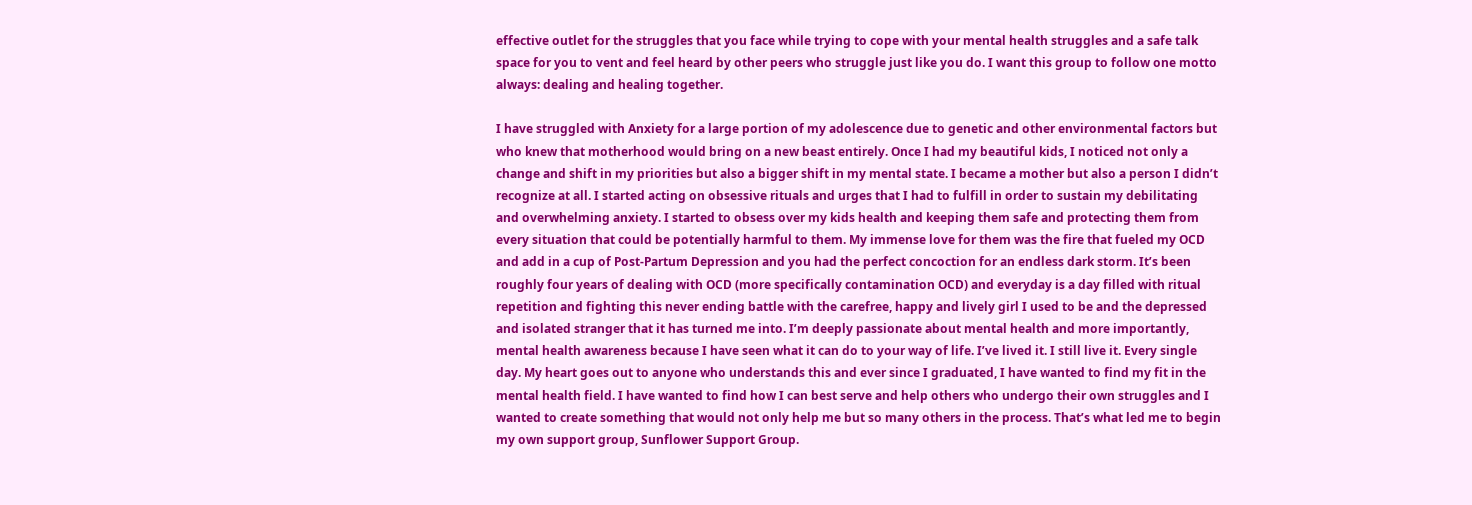effective outlet for the struggles that you face while trying to cope with your mental health struggles and a safe talk space for you to vent and feel heard by other peers who struggle just like you do. I want this group to follow one motto always: dealing and healing together.

I have struggled with Anxiety for a large portion of my adolescence due to genetic and other environmental factors but who knew that motherhood would bring on a new beast entirely. Once I had my beautiful kids, I noticed not only a change and shift in my priorities but also a bigger shift in my mental state. I became a mother but also a person I didn’t recognize at all. I started acting on obsessive rituals and urges that I had to fulfill in order to sustain my debilitating and overwhelming anxiety. I started to obsess over my kids health and keeping them safe and protecting them from every situation that could be potentially harmful to them. My immense love for them was the fire that fueled my OCD and add in a cup of Post-Partum Depression and you had the perfect concoction for an endless dark storm. It’s been roughly four years of dealing with OCD (more specifically contamination OCD) and everyday is a day filled with ritual repetition and fighting this never ending battle with the carefree, happy and lively girl I used to be and the depressed and isolated stranger that it has turned me into. I’m deeply passionate about mental health and more importantly, mental health awareness because I have seen what it can do to your way of life. I’ve lived it. I still live it. Every single day. My heart goes out to anyone who understands this and ever since I graduated, I have wanted to find my fit in the mental health field. I have wanted to find how I can best serve and help others who undergo their own struggles and I wanted to create something that would not only help me but so many others in the process. That’s what led me to begin my own support group, Sunflower Support Group.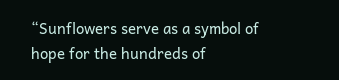“Sunflowers serve as a symbol of  hope for the hundreds of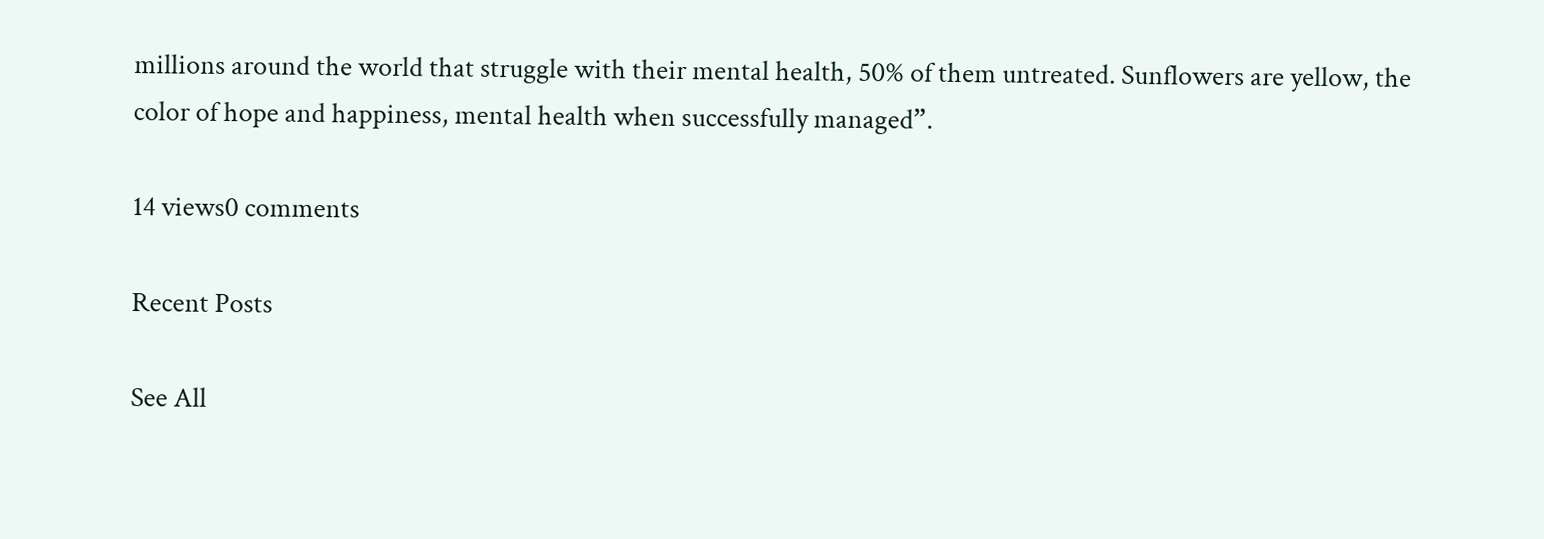millions around the world that struggle with their mental health, 50% of them untreated. Sunflowers are yellow, the color of hope and happiness, mental health when successfully managed”.

14 views0 comments

Recent Posts

See All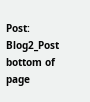Post: Blog2_Post
bottom of page